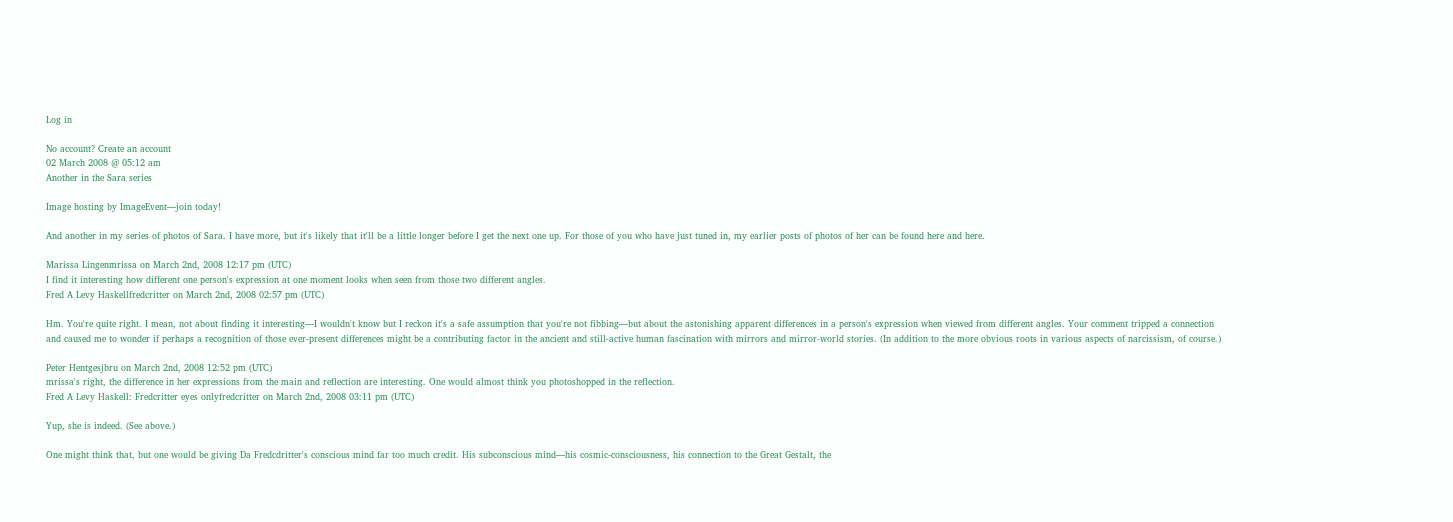Log in

No account? Create an account
02 March 2008 @ 05:12 am
Another in the Sara series

Image hosting by ImageEvent—join today!

And another in my series of photos of Sara. I have more, but it's likely that it'll be a little longer before I get the next one up. For those of you who have just tuned in, my earlier posts of photos of her can be found here and here.

Marissa Lingenmrissa on March 2nd, 2008 12:17 pm (UTC)
I find it interesting how different one person's expression at one moment looks when seen from those two different angles.
Fred A Levy Haskellfredcritter on March 2nd, 2008 02:57 pm (UTC)

Hm. You're quite right. I mean, not about finding it interesting—I wouldn't know but I reckon it's a safe assumption that you're not fibbing—but about the astonishing apparent differences in a person's expression when viewed from different angles. Your comment tripped a connection and caused me to wonder if perhaps a recognition of those ever-present differences might be a contributing factor in the ancient and still-active human fascination with mirrors and mirror-world stories. (In addition to the more obvious roots in various aspects of narcissism, of course.)

Peter Hentgesjbru on March 2nd, 2008 12:52 pm (UTC)
mrissa's right, the difference in her expressions from the main and reflection are interesting. One would almost think you photoshopped in the reflection.
Fred A Levy Haskell: Fredcritter eyes onlyfredcritter on March 2nd, 2008 03:11 pm (UTC)

Yup, she is indeed. (See above.)

One might think that, but one would be giving Da Fredcdritter's conscious mind far too much credit. His subconscious mind—his cosmic-consciousness, his connection to the Great Gestalt, the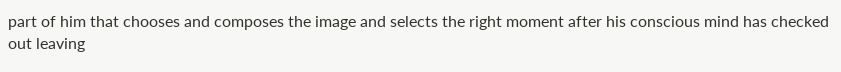part of him that chooses and composes the image and selects the right moment after his conscious mind has checked out leaving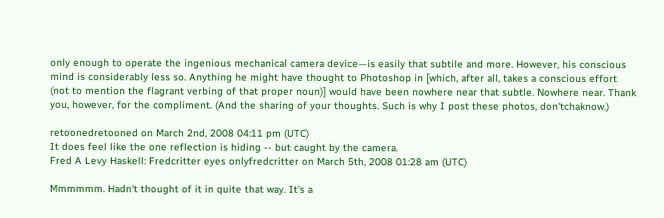only enough to operate the ingenious mechanical camera device—is easily that subtile and more. However, his conscious mind is considerably less so. Anything he might have thought to Photoshop in [which, after all, takes a conscious effort (not to mention the flagrant verbing of that proper noun)] would have been nowhere near that subtle. Nowhere near. Thank you, however, for the compliment. (And the sharing of your thoughts. Such is why I post these photos, don'tchaknow.)

retoonedretooned on March 2nd, 2008 04:11 pm (UTC)
It does feel like the one reflection is hiding -- but caught by the camera.
Fred A Levy Haskell: Fredcritter eyes onlyfredcritter on March 5th, 2008 01:28 am (UTC)

Mmmmmm. Hadn't thought of it in quite that way. It's a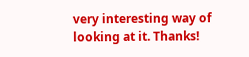very interesting way of looking at it. Thanks!